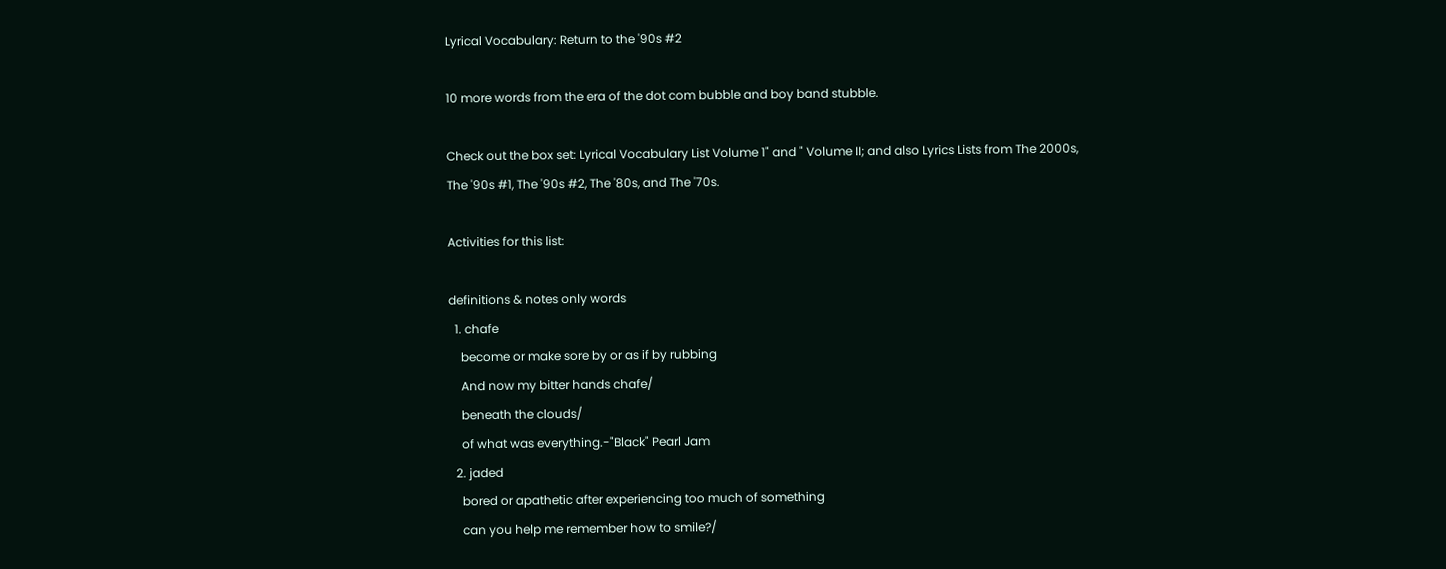Lyrical Vocabulary: Return to the '90s #2

10 more words from the era of the dot com bubble and boy band stubble.

Check out the box set: Lyrical Vocabulary List Volume 1" and " Volume II; and also Lyrics Lists from The 2000s, The '90s #1, The '90s #2, The '80s, and The '70s.

Activities for this list:

definitions & notes only words
  1. chafe
    become or make sore by or as if by rubbing
    And now my bitter hands chafe/
    beneath the clouds/
    of what was everything.-"Black" Pearl Jam
  2. jaded
    bored or apathetic after experiencing too much of something
    can you help me remember how to smile?/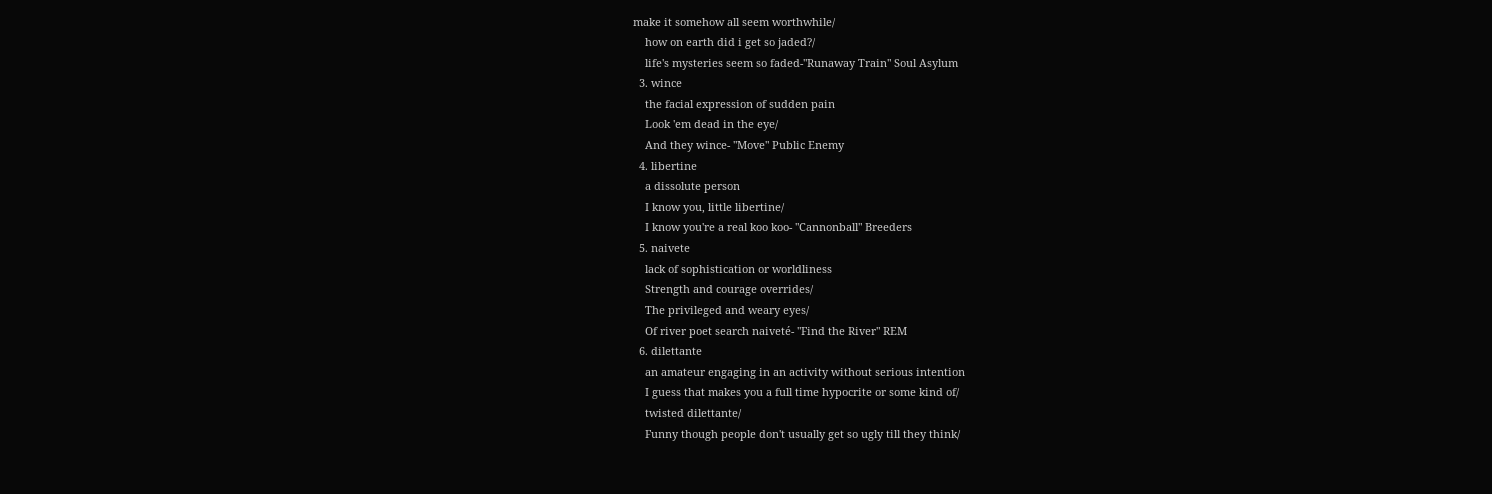make it somehow all seem worthwhile/
    how on earth did i get so jaded?/
    life's mysteries seem so faded-"Runaway Train" Soul Asylum
  3. wince
    the facial expression of sudden pain
    Look 'em dead in the eye/
    And they wince- "Move" Public Enemy
  4. libertine
    a dissolute person
    I know you, little libertine/
    I know you're a real koo koo- "Cannonball" Breeders
  5. naivete
    lack of sophistication or worldliness
    Strength and courage overrides/
    The privileged and weary eyes/
    Of river poet search naiveté- "Find the River" REM
  6. dilettante
    an amateur engaging in an activity without serious intention
    I guess that makes you a full time hypocrite or some kind of/
    twisted dilettante/
    Funny though people don't usually get so ugly till they think/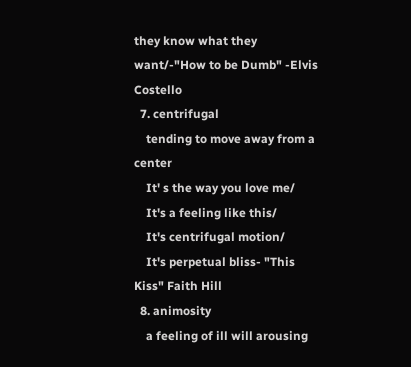they know what they want/-"How to be Dumb" -Elvis Costello
  7. centrifugal
    tending to move away from a center
    It' s the way you love me/
    It's a feeling like this/
    It's centrifugal motion/
    It's perpetual bliss- "This Kiss" Faith Hill
  8. animosity
    a feeling of ill will arousing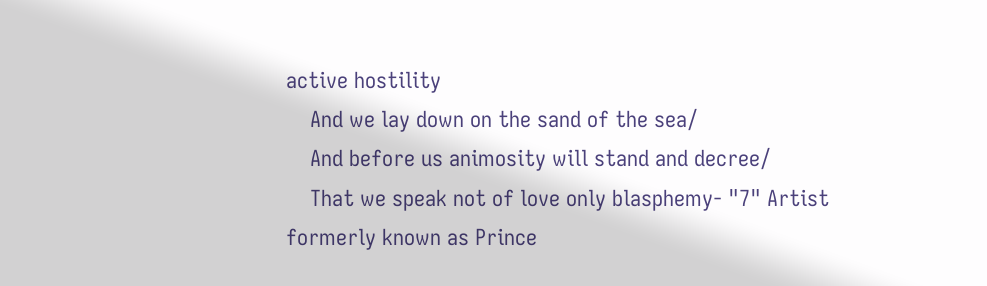active hostility
    And we lay down on the sand of the sea/
    And before us animosity will stand and decree/
    That we speak not of love only blasphemy- "7" Artist formerly known as Prince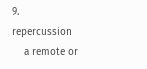9. repercussion
    a remote or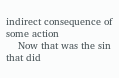indirect consequence of some action
    Now that was the sin that did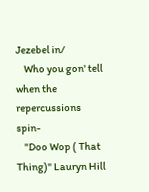Jezebel in/
    Who you gon' tell when the repercussions spin-
    "Doo Wop ( That Thing)" Lauryn Hill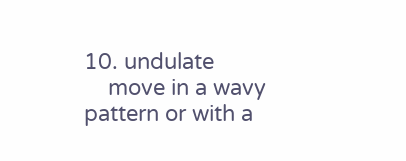10. undulate
    move in a wavy pattern or with a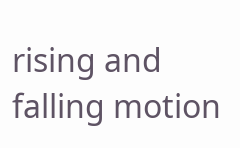rising and falling motion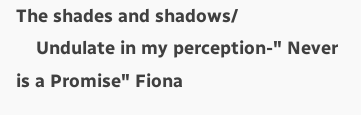The shades and shadows/
    Undulate in my perception-" Never is a Promise" Fiona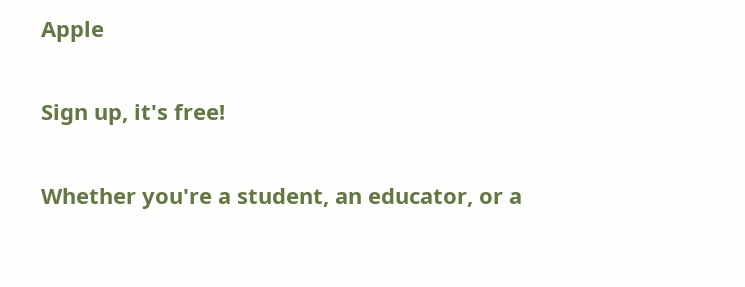Apple

Sign up, it's free!

Whether you're a student, an educator, or a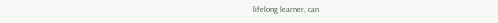lifelong learner, can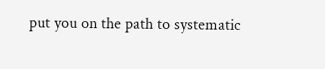put you on the path to systematic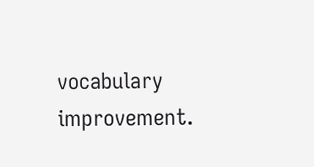vocabulary improvement.